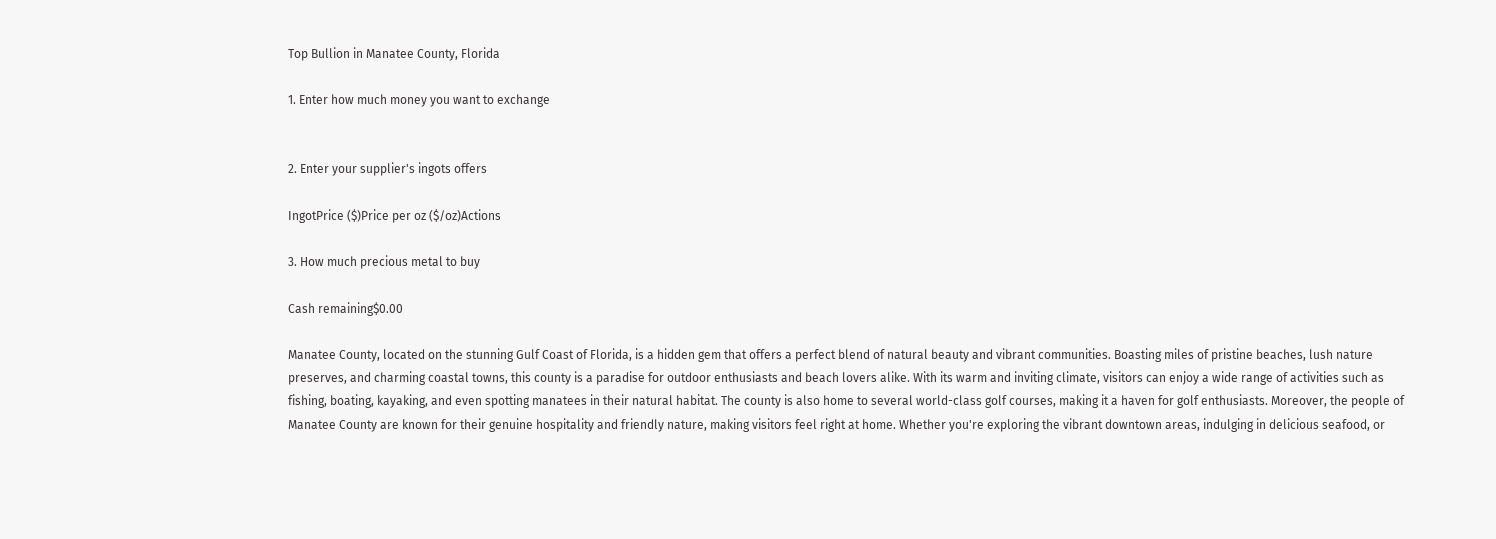Top Bullion in Manatee County, Florida

1. Enter how much money you want to exchange


2. Enter your supplier's ingots offers

IngotPrice ($)Price per oz ($/oz)Actions

3. How much precious metal to buy

Cash remaining$0.00

Manatee County, located on the stunning Gulf Coast of Florida, is a hidden gem that offers a perfect blend of natural beauty and vibrant communities. Boasting miles of pristine beaches, lush nature preserves, and charming coastal towns, this county is a paradise for outdoor enthusiasts and beach lovers alike. With its warm and inviting climate, visitors can enjoy a wide range of activities such as fishing, boating, kayaking, and even spotting manatees in their natural habitat. The county is also home to several world-class golf courses, making it a haven for golf enthusiasts. Moreover, the people of Manatee County are known for their genuine hospitality and friendly nature, making visitors feel right at home. Whether you're exploring the vibrant downtown areas, indulging in delicious seafood, or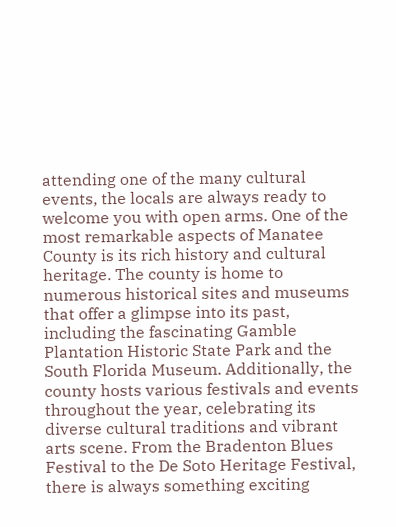attending one of the many cultural events, the locals are always ready to welcome you with open arms. One of the most remarkable aspects of Manatee County is its rich history and cultural heritage. The county is home to numerous historical sites and museums that offer a glimpse into its past, including the fascinating Gamble Plantation Historic State Park and the South Florida Museum. Additionally, the county hosts various festivals and events throughout the year, celebrating its diverse cultural traditions and vibrant arts scene. From the Bradenton Blues Festival to the De Soto Heritage Festival, there is always something exciting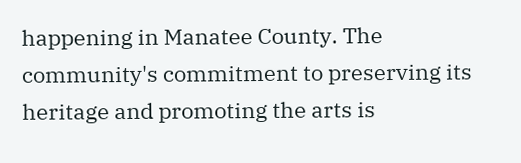happening in Manatee County. The community's commitment to preserving its heritage and promoting the arts is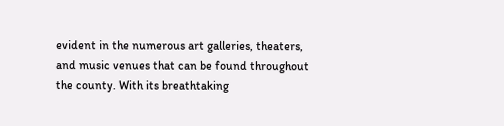evident in the numerous art galleries, theaters, and music venues that can be found throughout the county. With its breathtaking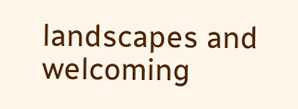landscapes and welcoming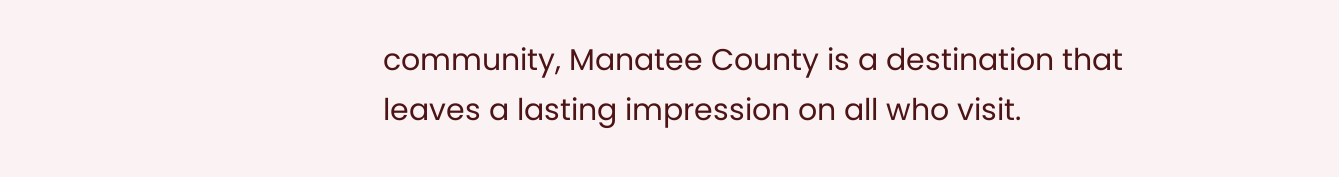community, Manatee County is a destination that leaves a lasting impression on all who visit.